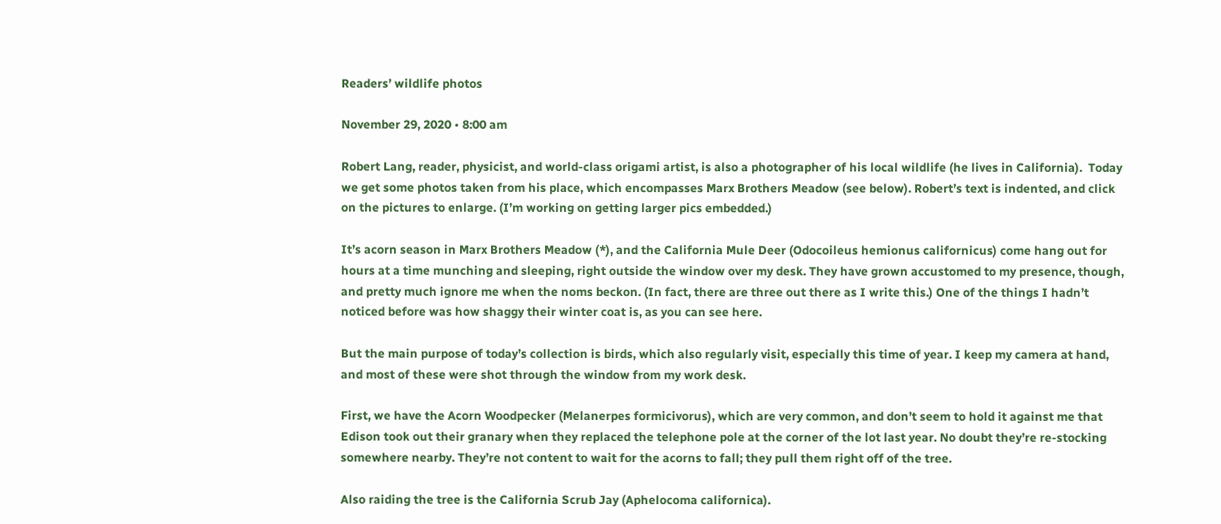Readers’ wildlife photos

November 29, 2020 • 8:00 am

Robert Lang, reader, physicist, and world-class origami artist, is also a photographer of his local wildlife (he lives in California).  Today we get some photos taken from his place, which encompasses Marx Brothers Meadow (see below). Robert’s text is indented, and click on the pictures to enlarge. (I’m working on getting larger pics embedded.)

It’s acorn season in Marx Brothers Meadow (*), and the California Mule Deer (Odocoileus hemionus californicus) come hang out for hours at a time munching and sleeping, right outside the window over my desk. They have grown accustomed to my presence, though, and pretty much ignore me when the noms beckon. (In fact, there are three out there as I write this.) One of the things I hadn’t noticed before was how shaggy their winter coat is, as you can see here.

But the main purpose of today’s collection is birds, which also regularly visit, especially this time of year. I keep my camera at hand, and most of these were shot through the window from my work desk.

First, we have the Acorn Woodpecker (Melanerpes formicivorus), which are very common, and don’t seem to hold it against me that Edison took out their granary when they replaced the telephone pole at the corner of the lot last year. No doubt they’re re-stocking somewhere nearby. They’re not content to wait for the acorns to fall; they pull them right off of the tree.

Also raiding the tree is the California Scrub Jay (Aphelocoma californica).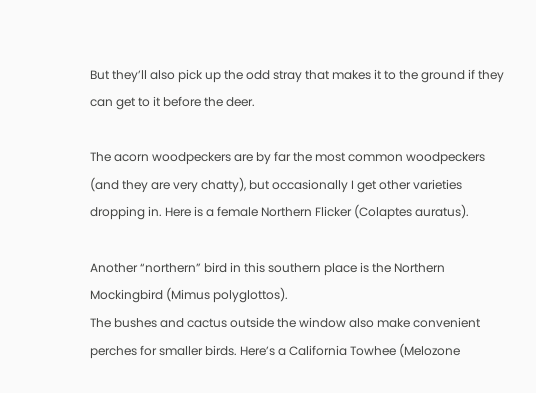But they’ll also pick up the odd stray that makes it to the ground if they can get to it before the deer.

The acorn woodpeckers are by far the most common woodpeckers (and they are very chatty), but occasionally I get other varieties dropping in. Here is a female Northern Flicker (Colaptes auratus).

Another “northern” bird in this southern place is the Northern Mockingbird (Mimus polyglottos).
The bushes and cactus outside the window also make convenient perches for smaller birds. Here’s a California Towhee (Melozone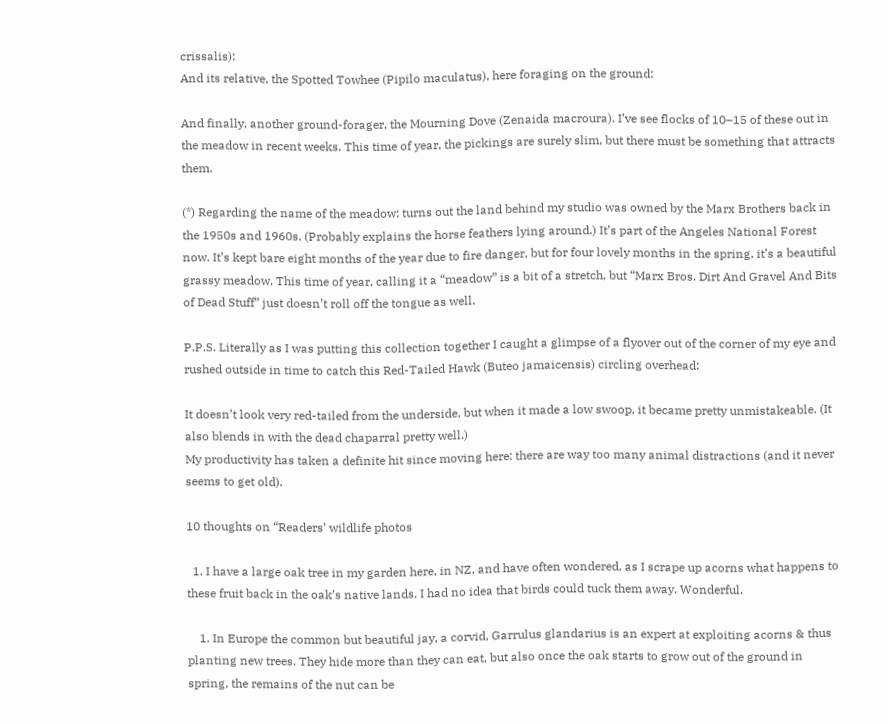crissalis):
And its relative, the Spotted Towhee (Pipilo maculatus), here foraging on the ground:

And finally, another ground-forager, the Mourning Dove (Zenaida macroura). I’ve see flocks of 10–15 of these out in the meadow in recent weeks. This time of year, the pickings are surely slim, but there must be something that attracts them.

(*) Regarding the name of the meadow: turns out the land behind my studio was owned by the Marx Brothers back in the 1950s and 1960s. (Probably explains the horse feathers lying around.) It’s part of the Angeles National Forest now. It’s kept bare eight months of the year due to fire danger, but for four lovely months in the spring, it’s a beautiful grassy meadow. This time of year, calling it a “meadow” is a bit of a stretch, but “Marx Bros. Dirt And Gravel And Bits of Dead Stuff” just doesn’t roll off the tongue as well.

P.P.S. Literally as I was putting this collection together I caught a glimpse of a flyover out of the corner of my eye and rushed outside in time to catch this Red-Tailed Hawk (Buteo jamaicensis) circling overhead:

It doesn’t look very red-tailed from the underside, but when it made a low swoop, it became pretty unmistakeable. (It also blends in with the dead chaparral pretty well.)
My productivity has taken a definite hit since moving here: there are way too many animal distractions (and it never seems to get old).

10 thoughts on “Readers’ wildlife photos

  1. I have a large oak tree in my garden here, in NZ, and have often wondered, as I scrape up acorns what happens to these fruit back in the oak’s native lands. I had no idea that birds could tuck them away. Wonderful.

    1. In Europe the common but beautiful jay, a corvid, Garrulus glandarius is an expert at exploiting acorns & thus planting new trees. They hide more than they can eat, but also once the oak starts to grow out of the ground in spring, the remains of the nut can be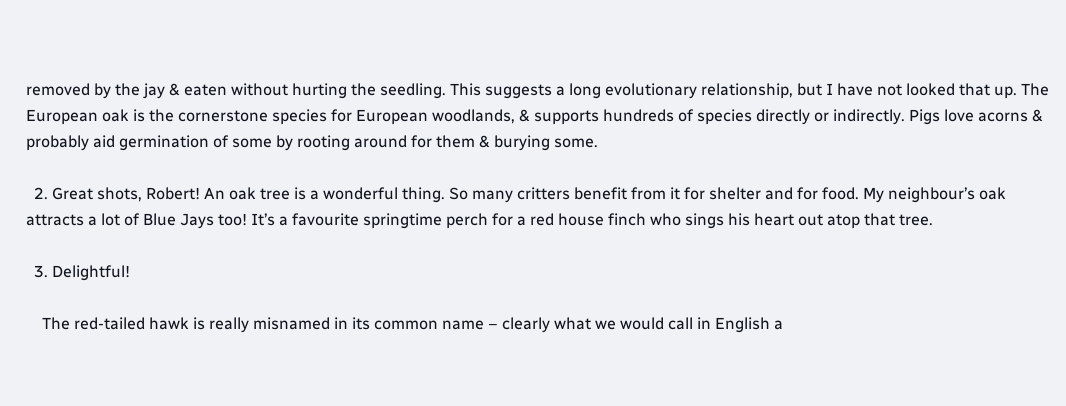removed by the jay & eaten without hurting the seedling. This suggests a long evolutionary relationship, but I have not looked that up. The European oak is the cornerstone species for European woodlands, & supports hundreds of species directly or indirectly. Pigs love acorns & probably aid germination of some by rooting around for them & burying some.

  2. Great shots, Robert! An oak tree is a wonderful thing. So many critters benefit from it for shelter and for food. My neighbour’s oak attracts a lot of Blue Jays too! It’s a favourite springtime perch for a red house finch who sings his heart out atop that tree.

  3. Delightful!

    The red-tailed hawk is really misnamed in its common name – clearly what we would call in English a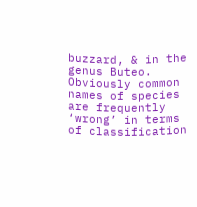buzzard, & in the genus Buteo. Obviously common names of species are frequently ‘wrong’ in terms of classification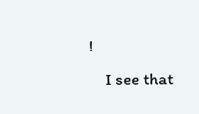!
    I see that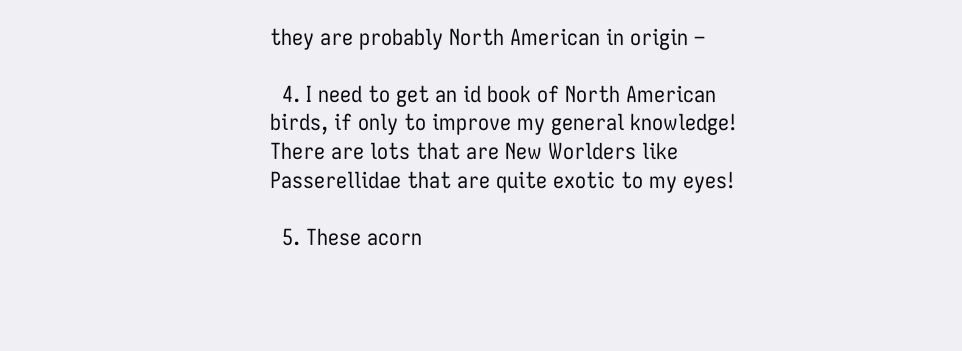they are probably North American in origin –

  4. I need to get an id book of North American birds, if only to improve my general knowledge! There are lots that are New Worlders like Passerellidae that are quite exotic to my eyes!

  5. These acorn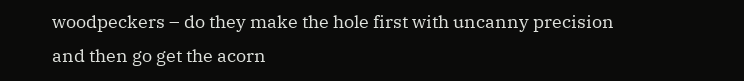woodpeckers – do they make the hole first with uncanny precision and then go get the acorn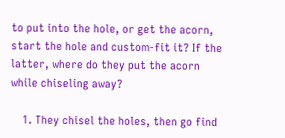to put into the hole, or get the acorn, start the hole and custom-fit it? If the latter, where do they put the acorn while chiseling away?

    1. They chisel the holes, then go find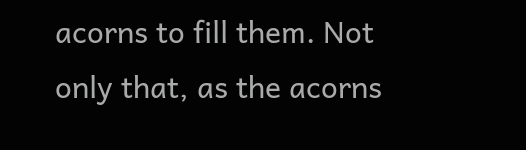acorns to fill them. Not only that, as the acorns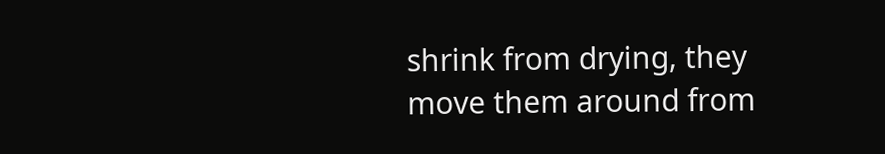shrink from drying, they move them around from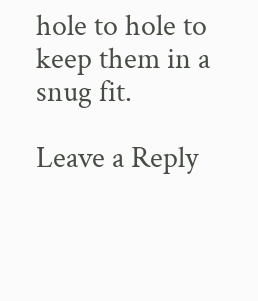hole to hole to keep them in a snug fit.

Leave a Reply